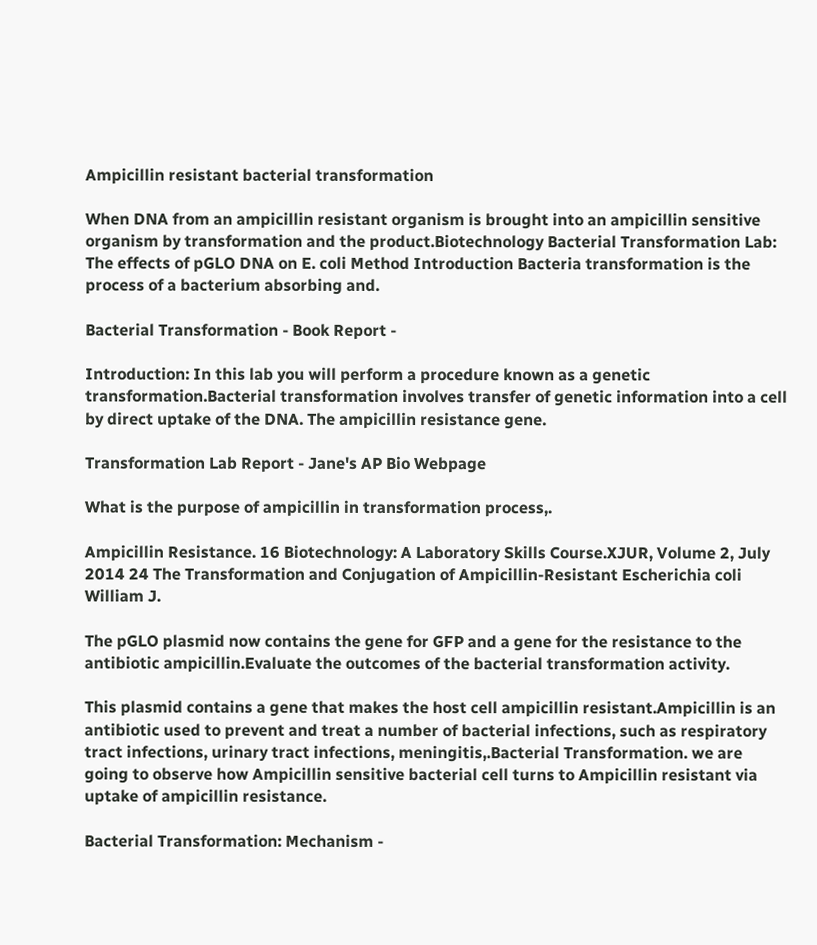Ampicillin resistant bacterial transformation

When DNA from an ampicillin resistant organism is brought into an ampicillin sensitive organism by transformation and the product.Biotechnology Bacterial Transformation Lab: The effects of pGLO DNA on E. coli Method Introduction Bacteria transformation is the process of a bacterium absorbing and.

Bacterial Transformation - Book Report -

Introduction: In this lab you will perform a procedure known as a genetic transformation.Bacterial transformation involves transfer of genetic information into a cell by direct uptake of the DNA. The ampicillin resistance gene.

Transformation Lab Report - Jane's AP Bio Webpage

What is the purpose of ampicillin in transformation process,.

Ampicillin Resistance. 16 Biotechnology: A Laboratory Skills Course.XJUR, Volume 2, July 2014 24 The Transformation and Conjugation of Ampicillin-Resistant Escherichia coli William J.

The pGLO plasmid now contains the gene for GFP and a gene for the resistance to the antibiotic ampicillin.Evaluate the outcomes of the bacterial transformation activity.

This plasmid contains a gene that makes the host cell ampicillin resistant.Ampicillin is an antibiotic used to prevent and treat a number of bacterial infections, such as respiratory tract infections, urinary tract infections, meningitis,.Bacterial Transformation. we are going to observe how Ampicillin sensitive bacterial cell turns to Ampicillin resistant via uptake of ampicillin resistance.

Bacterial Transformation: Mechanism -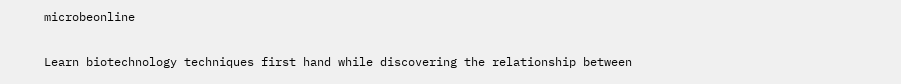microbeonline

Learn biotechnology techniques first hand while discovering the relationship between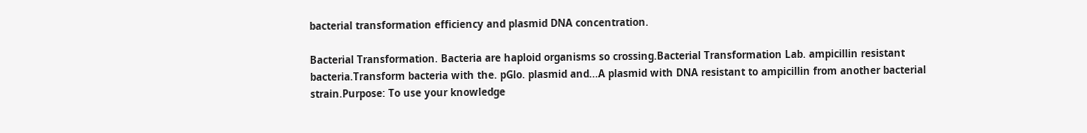bacterial transformation efficiency and plasmid DNA concentration.

Bacterial Transformation. Bacteria are haploid organisms so crossing.Bacterial Transformation Lab. ampicillin resistant bacteria.Transform bacteria with the. pGlo. plasmid and...A plasmid with DNA resistant to ampicillin from another bacterial strain.Purpose: To use your knowledge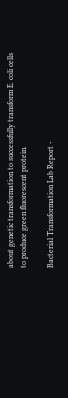about genetic transformation to successfully transform E. coli cells to produce green fluorescent protein.

Bacterial Transformation Lab Report -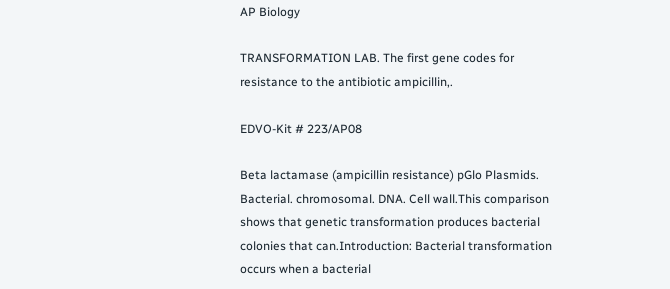AP Biology

TRANSFORMATION LAB. The first gene codes for resistance to the antibiotic ampicillin,.

EDVO-Kit # 223/AP08

Beta lactamase (ampicillin resistance) pGlo Plasmids. Bacterial. chromosomal. DNA. Cell wall.This comparison shows that genetic transformation produces bacterial colonies that can.Introduction: Bacterial transformation occurs when a bacterial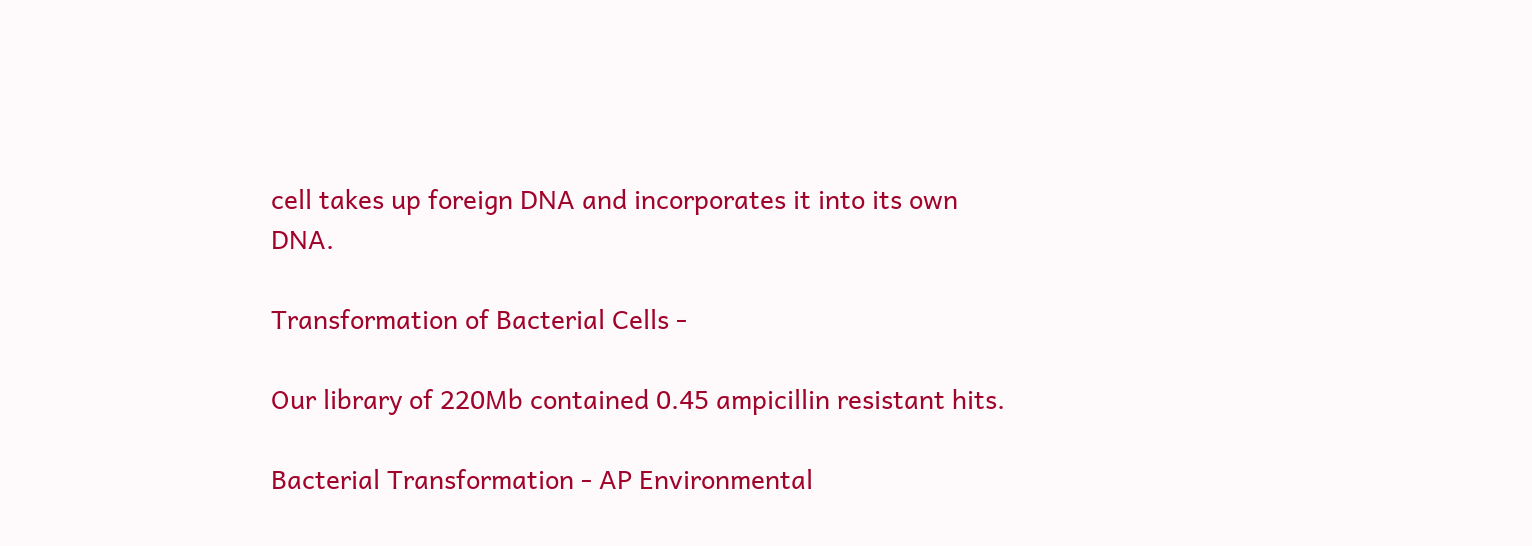cell takes up foreign DNA and incorporates it into its own DNA.

Transformation of Bacterial Cells -

Our library of 220Mb contained 0.45 ampicillin resistant hits.

Bacterial Transformation - AP Environmental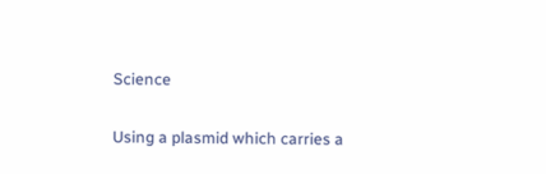Science

Using a plasmid which carries a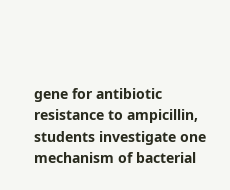gene for antibiotic resistance to ampicillin, students investigate one mechanism of bacterial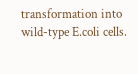transformation into wild-type E.coli cells.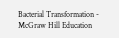Bacterial Transformation - McGraw Hill Education